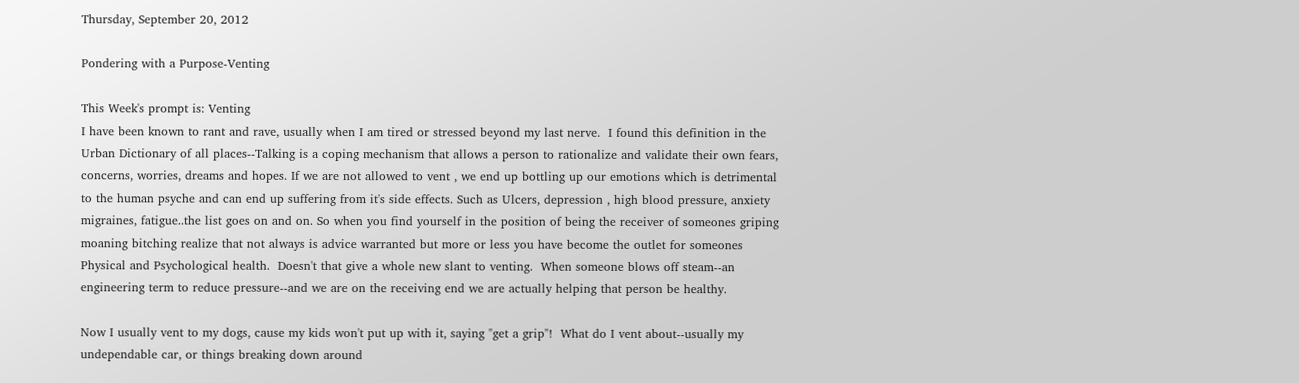Thursday, September 20, 2012

Pondering with a Purpose-Venting

This Week's prompt is: Venting
I have been known to rant and rave, usually when I am tired or stressed beyond my last nerve.  I found this definition in the Urban Dictionary of all places--Talking is a coping mechanism that allows a person to rationalize and validate their own fears, concerns, worries, dreams and hopes. If we are not allowed to vent , we end up bottling up our emotions which is detrimental to the human psyche and can end up suffering from it's side effects. Such as Ulcers, depression , high blood pressure, anxiety migraines, fatigue..the list goes on and on. So when you find yourself in the position of being the receiver of someones griping moaning bitching realize that not always is advice warranted but more or less you have become the outlet for someones Physical and Psychological health.  Doesn't that give a whole new slant to venting.  When someone blows off steam--an engineering term to reduce pressure--and we are on the receiving end we are actually helping that person be healthy.

Now I usually vent to my dogs, cause my kids won't put up with it, saying "get a grip"!  What do I vent about--usually my undependable car, or things breaking down around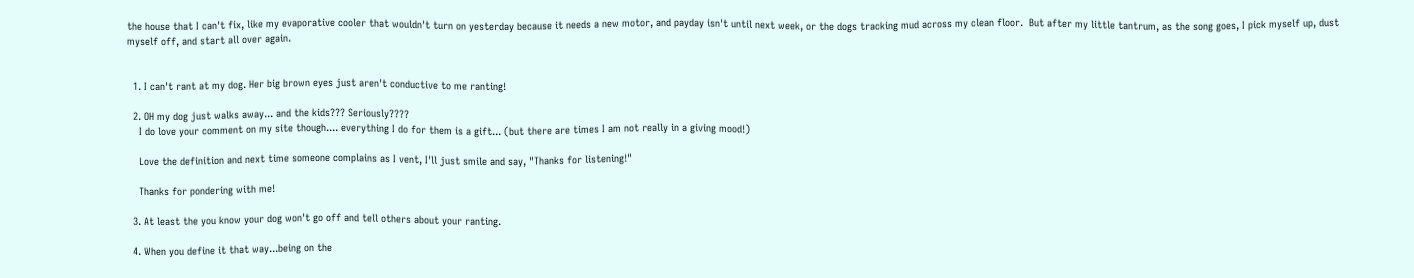the house that I can't fix, like my evaporative cooler that wouldn't turn on yesterday because it needs a new motor, and payday isn't until next week, or the dogs tracking mud across my clean floor.  But after my little tantrum, as the song goes, I pick myself up, dust myself off, and start all over again.


  1. I can't rant at my dog. Her big brown eyes just aren't conductive to me ranting!

  2. OH my dog just walks away... and the kids??? Seriously????
    I do love your comment on my site though.... everything I do for them is a gift... (but there are times I am not really in a giving mood!)

    Love the definition and next time someone complains as I vent, I'll just smile and say, "Thanks for listening!"

    Thanks for pondering with me!

  3. At least the you know your dog won't go off and tell others about your ranting.

  4. When you define it that way...being on the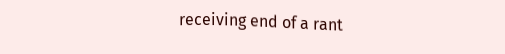receiving end of a rant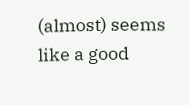(almost) seems like a good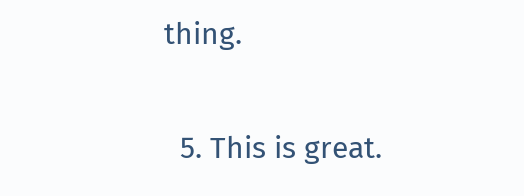thing.

  5. This is great.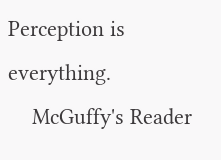Perception is everything.
    McGuffy's Reader